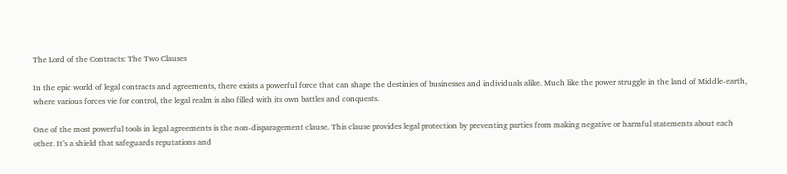The Lord of the Contracts: The Two Clauses

In the epic world of legal contracts and agreements, there exists a powerful force that can shape the destinies of businesses and individuals alike. Much like the power struggle in the land of Middle-earth, where various forces vie for control, the legal realm is also filled with its own battles and conquests.

One of the most powerful tools in legal agreements is the non-disparagement clause. This clause provides legal protection by preventing parties from making negative or harmful statements about each other. It’s a shield that safeguards reputations and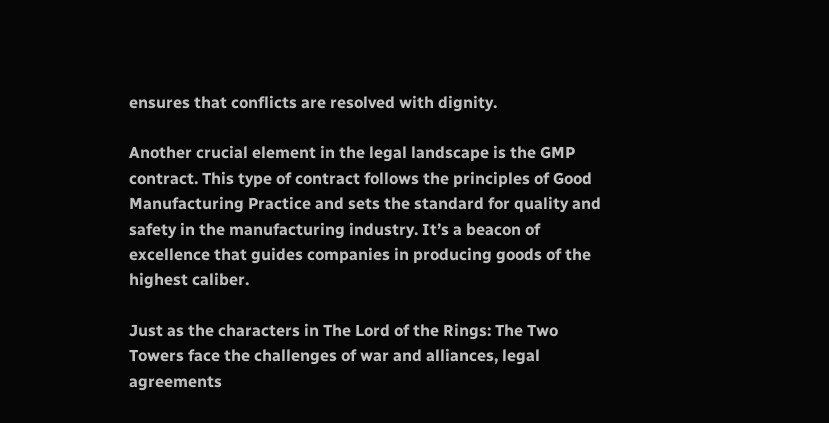ensures that conflicts are resolved with dignity.

Another crucial element in the legal landscape is the GMP contract. This type of contract follows the principles of Good Manufacturing Practice and sets the standard for quality and safety in the manufacturing industry. It’s a beacon of excellence that guides companies in producing goods of the highest caliber.

Just as the characters in The Lord of the Rings: The Two Towers face the challenges of war and alliances, legal agreements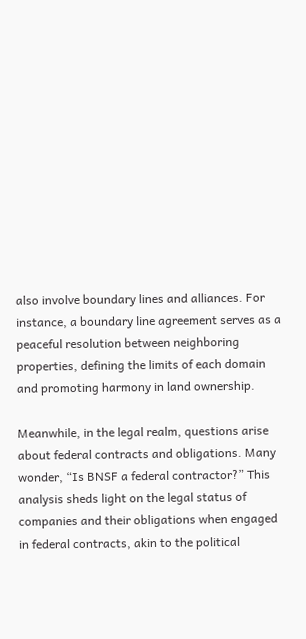also involve boundary lines and alliances. For instance, a boundary line agreement serves as a peaceful resolution between neighboring properties, defining the limits of each domain and promoting harmony in land ownership.

Meanwhile, in the legal realm, questions arise about federal contracts and obligations. Many wonder, “Is BNSF a federal contractor?” This analysis sheds light on the legal status of companies and their obligations when engaged in federal contracts, akin to the political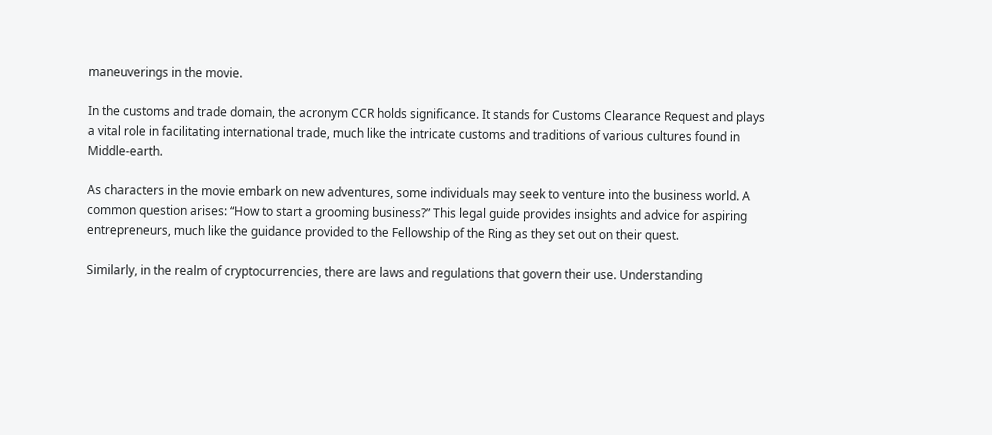maneuverings in the movie.

In the customs and trade domain, the acronym CCR holds significance. It stands for Customs Clearance Request and plays a vital role in facilitating international trade, much like the intricate customs and traditions of various cultures found in Middle-earth.

As characters in the movie embark on new adventures, some individuals may seek to venture into the business world. A common question arises: “How to start a grooming business?” This legal guide provides insights and advice for aspiring entrepreneurs, much like the guidance provided to the Fellowship of the Ring as they set out on their quest.

Similarly, in the realm of cryptocurrencies, there are laws and regulations that govern their use. Understanding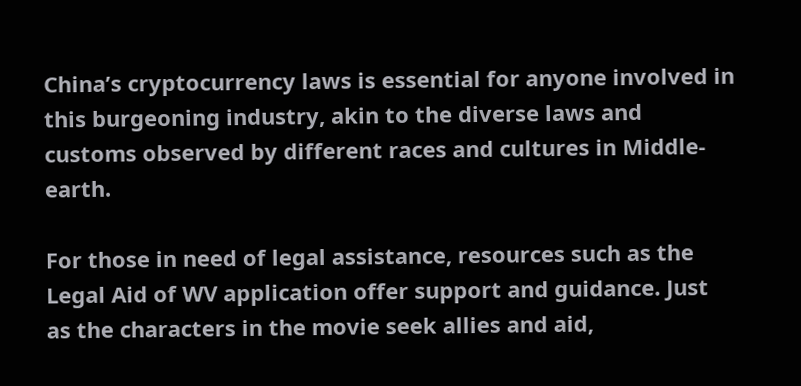China’s cryptocurrency laws is essential for anyone involved in this burgeoning industry, akin to the diverse laws and customs observed by different races and cultures in Middle-earth.

For those in need of legal assistance, resources such as the Legal Aid of WV application offer support and guidance. Just as the characters in the movie seek allies and aid,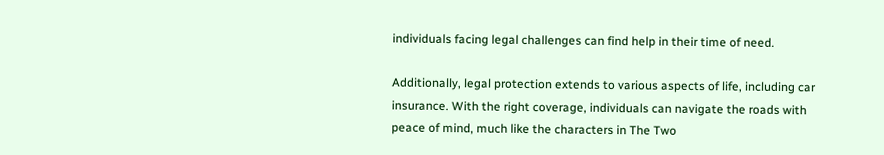individuals facing legal challenges can find help in their time of need.

Additionally, legal protection extends to various aspects of life, including car insurance. With the right coverage, individuals can navigate the roads with peace of mind, much like the characters in The Two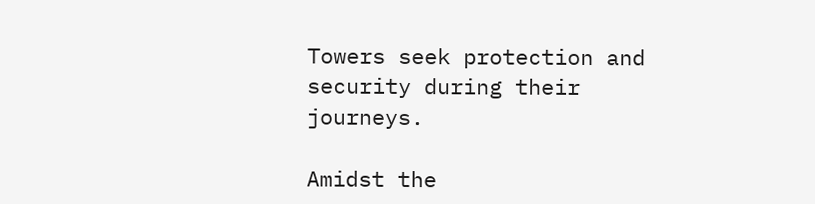Towers seek protection and security during their journeys.

Amidst the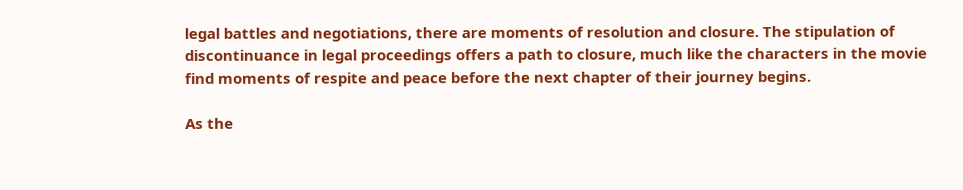legal battles and negotiations, there are moments of resolution and closure. The stipulation of discontinuance in legal proceedings offers a path to closure, much like the characters in the movie find moments of respite and peace before the next chapter of their journey begins.

As the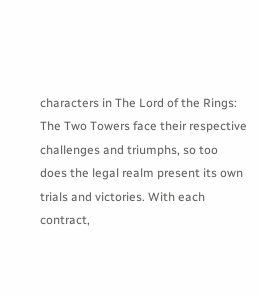characters in The Lord of the Rings: The Two Towers face their respective challenges and triumphs, so too does the legal realm present its own trials and victories. With each contract,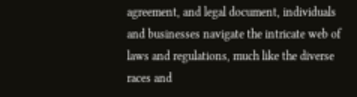agreement, and legal document, individuals and businesses navigate the intricate web of laws and regulations, much like the diverse races and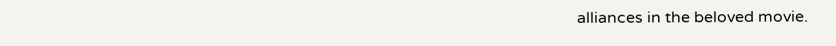alliances in the beloved movie.